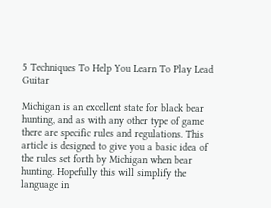5 Techniques To Help You Learn To Play Lead Guitar

Michigan is an excellent state for black bear hunting, and as with any other type of game there are specific rules and regulations. This article is designed to give you a basic idea of the rules set forth by Michigan when bear hunting. Hopefully this will simplify the language in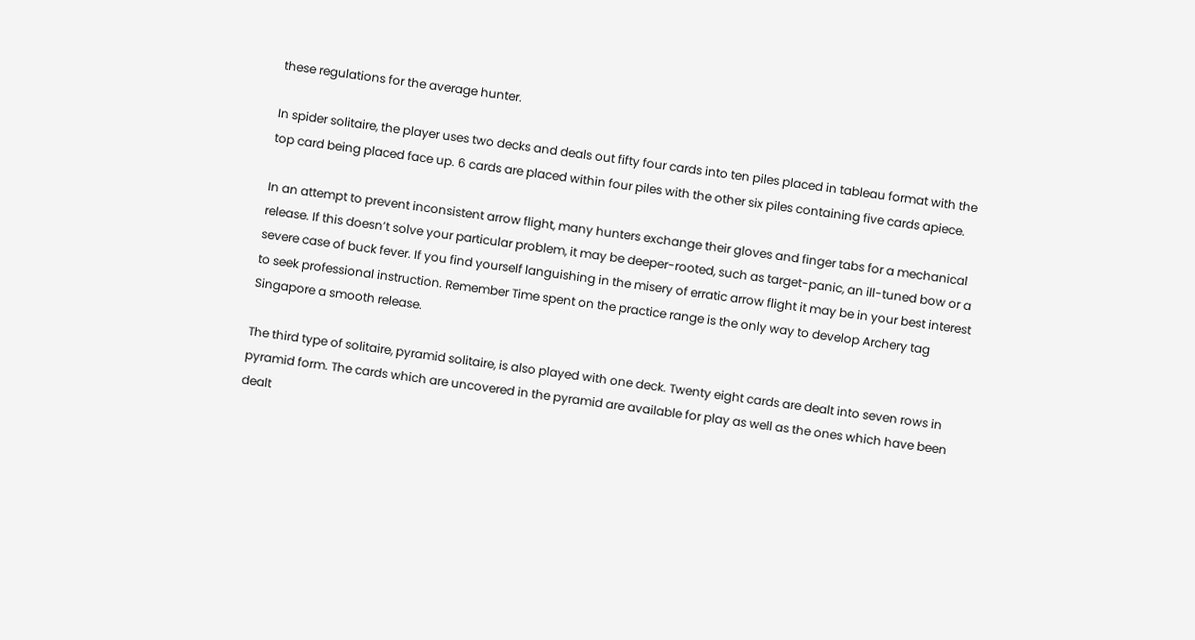these regulations for the average hunter.

In spider solitaire, the player uses two decks and deals out fifty four cards into ten piles placed in tableau format with the top card being placed face up. 6 cards are placed within four piles with the other six piles containing five cards apiece.

In an attempt to prevent inconsistent arrow flight, many hunters exchange their gloves and finger tabs for a mechanical release. If this doesn’t solve your particular problem, it may be deeper-rooted, such as target-panic, an ill-tuned bow or a severe case of buck fever. If you find yourself languishing in the misery of erratic arrow flight it may be in your best interest to seek professional instruction. Remember Time spent on the practice range is the only way to develop Archery tag Singapore a smooth release.

The third type of solitaire, pyramid solitaire, is also played with one deck. Twenty eight cards are dealt into seven rows in pyramid form. The cards which are uncovered in the pyramid are available for play as well as the ones which have been dealt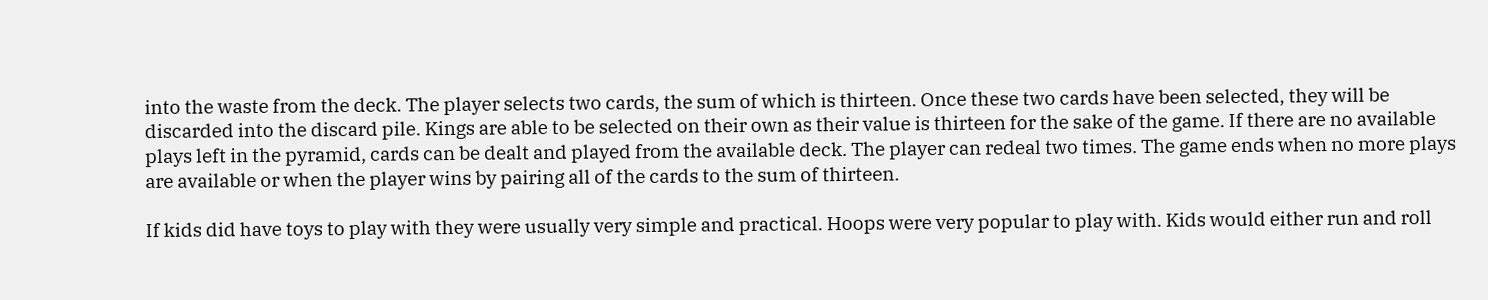into the waste from the deck. The player selects two cards, the sum of which is thirteen. Once these two cards have been selected, they will be discarded into the discard pile. Kings are able to be selected on their own as their value is thirteen for the sake of the game. If there are no available plays left in the pyramid, cards can be dealt and played from the available deck. The player can redeal two times. The game ends when no more plays are available or when the player wins by pairing all of the cards to the sum of thirteen.

If kids did have toys to play with they were usually very simple and practical. Hoops were very popular to play with. Kids would either run and roll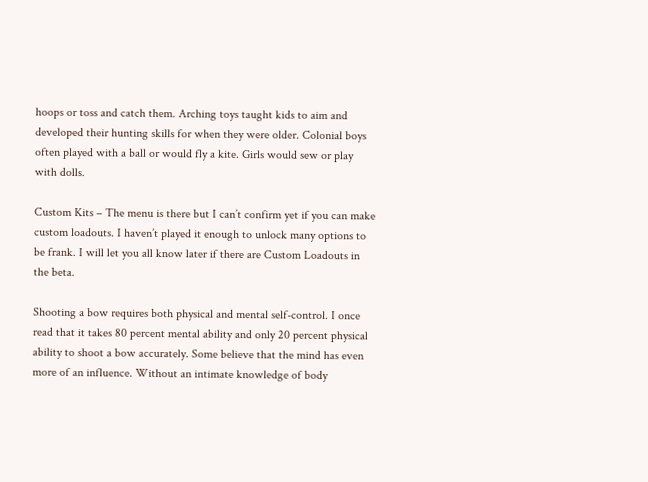hoops or toss and catch them. Arching toys taught kids to aim and developed their hunting skills for when they were older. Colonial boys often played with a ball or would fly a kite. Girls would sew or play with dolls.

Custom Kits – The menu is there but I can’t confirm yet if you can make custom loadouts. I haven’t played it enough to unlock many options to be frank. I will let you all know later if there are Custom Loadouts in the beta.

Shooting a bow requires both physical and mental self-control. I once read that it takes 80 percent mental ability and only 20 percent physical ability to shoot a bow accurately. Some believe that the mind has even more of an influence. Without an intimate knowledge of body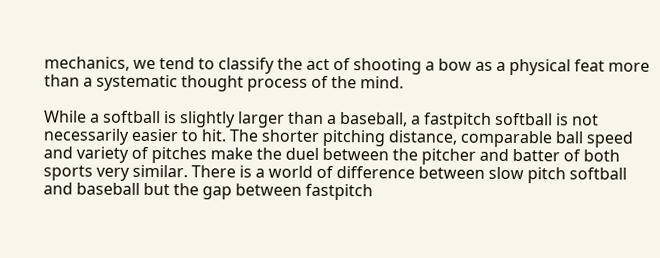mechanics, we tend to classify the act of shooting a bow as a physical feat more than a systematic thought process of the mind.

While a softball is slightly larger than a baseball, a fastpitch softball is not necessarily easier to hit. The shorter pitching distance, comparable ball speed and variety of pitches make the duel between the pitcher and batter of both sports very similar. There is a world of difference between slow pitch softball and baseball but the gap between fastpitch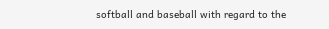softball and baseball with regard to the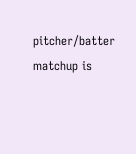pitcher/batter matchup is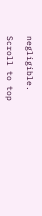negligible.

Scroll to top